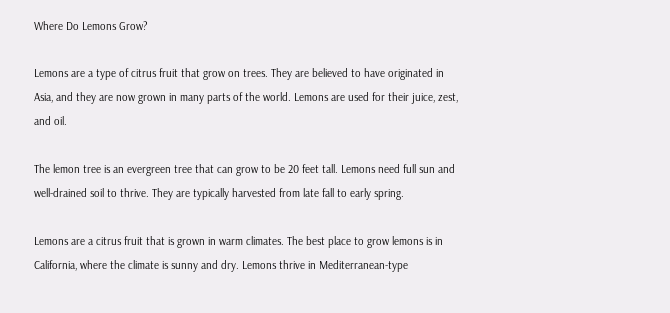Where Do Lemons Grow?

Lemons are a type of citrus fruit that grow on trees. They are believed to have originated in Asia, and they are now grown in many parts of the world. Lemons are used for their juice, zest, and oil.

The lemon tree is an evergreen tree that can grow to be 20 feet tall. Lemons need full sun and well-drained soil to thrive. They are typically harvested from late fall to early spring.

Lemons are a citrus fruit that is grown in warm climates. The best place to grow lemons is in California, where the climate is sunny and dry. Lemons thrive in Mediterranean-type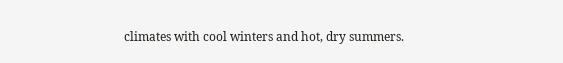climates with cool winters and hot, dry summers.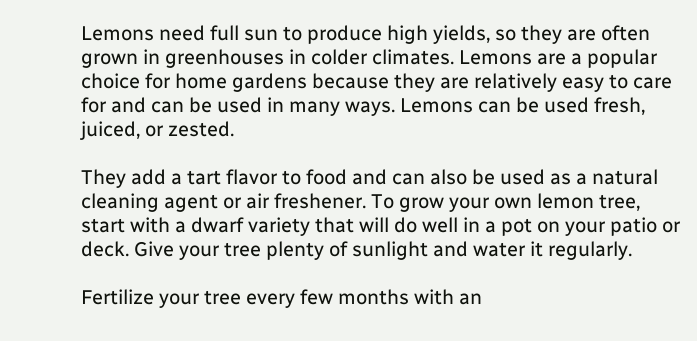Lemons need full sun to produce high yields, so they are often grown in greenhouses in colder climates. Lemons are a popular choice for home gardens because they are relatively easy to care for and can be used in many ways. Lemons can be used fresh, juiced, or zested.

They add a tart flavor to food and can also be used as a natural cleaning agent or air freshener. To grow your own lemon tree, start with a dwarf variety that will do well in a pot on your patio or deck. Give your tree plenty of sunlight and water it regularly.

Fertilize your tree every few months with an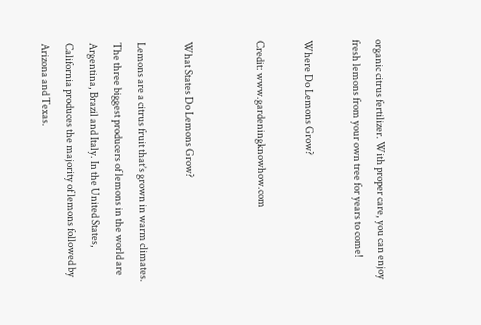organic citrus fertilizer. With proper care, you can enjoy fresh lemons from your own tree for years to come!

Where Do Lemons Grow?

Credit: www.gardeningknowhow.com


What States Do Lemons Grow?

Lemons are a citrus fruit that’s grown in warm climates. The three biggest producers of lemons in the world are Argentina, Brazil and Italy. In the United States, California produces the majority of lemons followed by Arizona and Texas.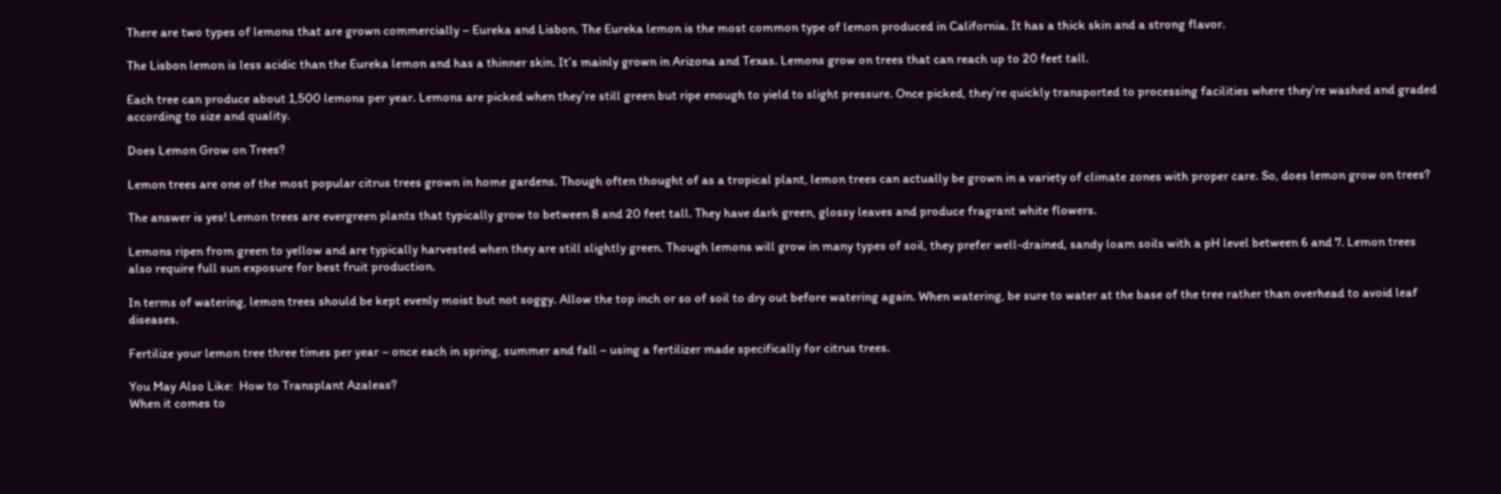There are two types of lemons that are grown commercially – Eureka and Lisbon. The Eureka lemon is the most common type of lemon produced in California. It has a thick skin and a strong flavor.

The Lisbon lemon is less acidic than the Eureka lemon and has a thinner skin. It’s mainly grown in Arizona and Texas. Lemons grow on trees that can reach up to 20 feet tall.

Each tree can produce about 1,500 lemons per year. Lemons are picked when they’re still green but ripe enough to yield to slight pressure. Once picked, they’re quickly transported to processing facilities where they’re washed and graded according to size and quality.

Does Lemon Grow on Trees?

Lemon trees are one of the most popular citrus trees grown in home gardens. Though often thought of as a tropical plant, lemon trees can actually be grown in a variety of climate zones with proper care. So, does lemon grow on trees?

The answer is yes! Lemon trees are evergreen plants that typically grow to between 8 and 20 feet tall. They have dark green, glossy leaves and produce fragrant white flowers.

Lemons ripen from green to yellow and are typically harvested when they are still slightly green. Though lemons will grow in many types of soil, they prefer well-drained, sandy loam soils with a pH level between 6 and 7. Lemon trees also require full sun exposure for best fruit production.

In terms of watering, lemon trees should be kept evenly moist but not soggy. Allow the top inch or so of soil to dry out before watering again. When watering, be sure to water at the base of the tree rather than overhead to avoid leaf diseases.

Fertilize your lemon tree three times per year – once each in spring, summer and fall – using a fertilizer made specifically for citrus trees.

You May Also Like:  How to Transplant Azaleas?
When it comes to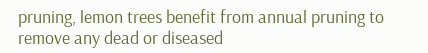pruning, lemon trees benefit from annual pruning to remove any dead or diseased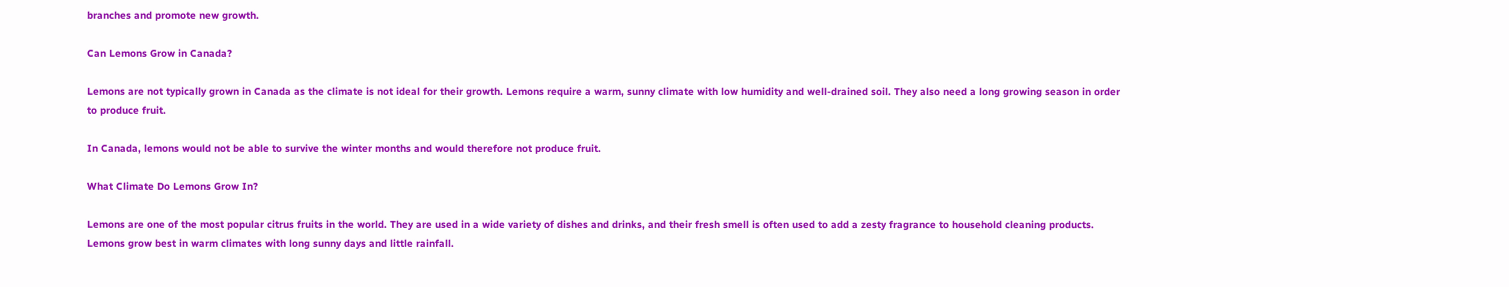branches and promote new growth.

Can Lemons Grow in Canada?

Lemons are not typically grown in Canada as the climate is not ideal for their growth. Lemons require a warm, sunny climate with low humidity and well-drained soil. They also need a long growing season in order to produce fruit.

In Canada, lemons would not be able to survive the winter months and would therefore not produce fruit.

What Climate Do Lemons Grow In?

Lemons are one of the most popular citrus fruits in the world. They are used in a wide variety of dishes and drinks, and their fresh smell is often used to add a zesty fragrance to household cleaning products. Lemons grow best in warm climates with long sunny days and little rainfall.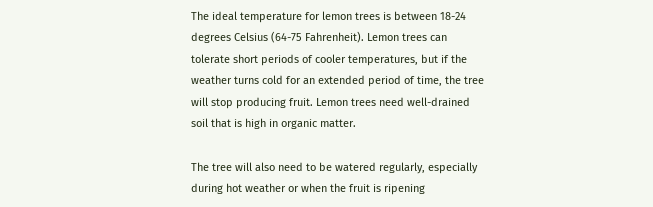The ideal temperature for lemon trees is between 18-24 degrees Celsius (64-75 Fahrenheit). Lemon trees can tolerate short periods of cooler temperatures, but if the weather turns cold for an extended period of time, the tree will stop producing fruit. Lemon trees need well-drained soil that is high in organic matter.

The tree will also need to be watered regularly, especially during hot weather or when the fruit is ripening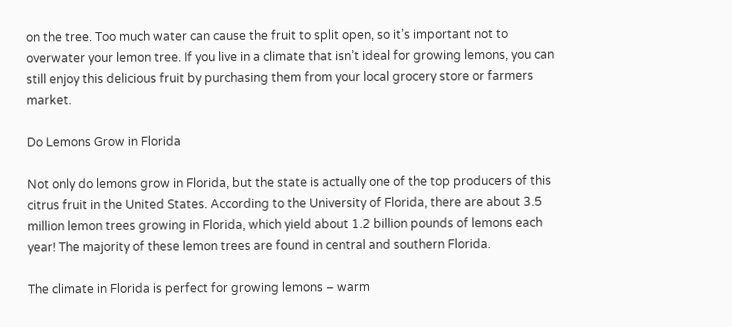on the tree. Too much water can cause the fruit to split open, so it’s important not to overwater your lemon tree. If you live in a climate that isn’t ideal for growing lemons, you can still enjoy this delicious fruit by purchasing them from your local grocery store or farmers market.

Do Lemons Grow in Florida

Not only do lemons grow in Florida, but the state is actually one of the top producers of this citrus fruit in the United States. According to the University of Florida, there are about 3.5 million lemon trees growing in Florida, which yield about 1.2 billion pounds of lemons each year! The majority of these lemon trees are found in central and southern Florida.

The climate in Florida is perfect for growing lemons – warm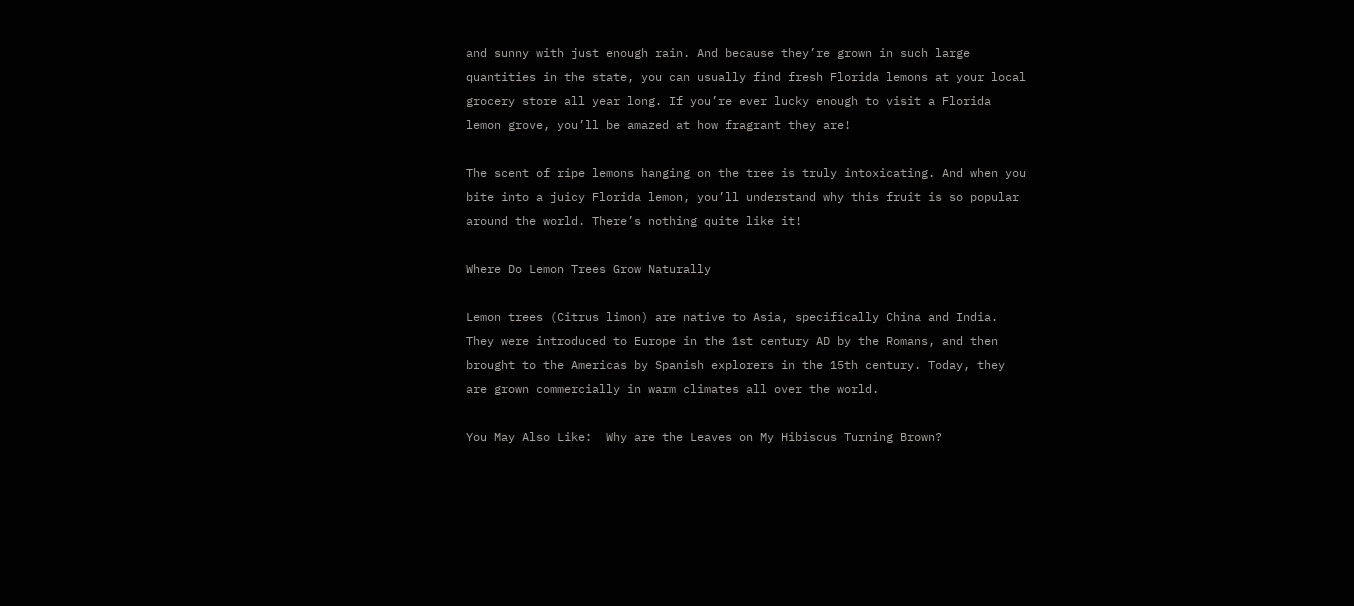and sunny with just enough rain. And because they’re grown in such large quantities in the state, you can usually find fresh Florida lemons at your local grocery store all year long. If you’re ever lucky enough to visit a Florida lemon grove, you’ll be amazed at how fragrant they are!

The scent of ripe lemons hanging on the tree is truly intoxicating. And when you bite into a juicy Florida lemon, you’ll understand why this fruit is so popular around the world. There’s nothing quite like it!

Where Do Lemon Trees Grow Naturally

Lemon trees (Citrus limon) are native to Asia, specifically China and India. They were introduced to Europe in the 1st century AD by the Romans, and then brought to the Americas by Spanish explorers in the 15th century. Today, they are grown commercially in warm climates all over the world.

You May Also Like:  Why are the Leaves on My Hibiscus Turning Brown?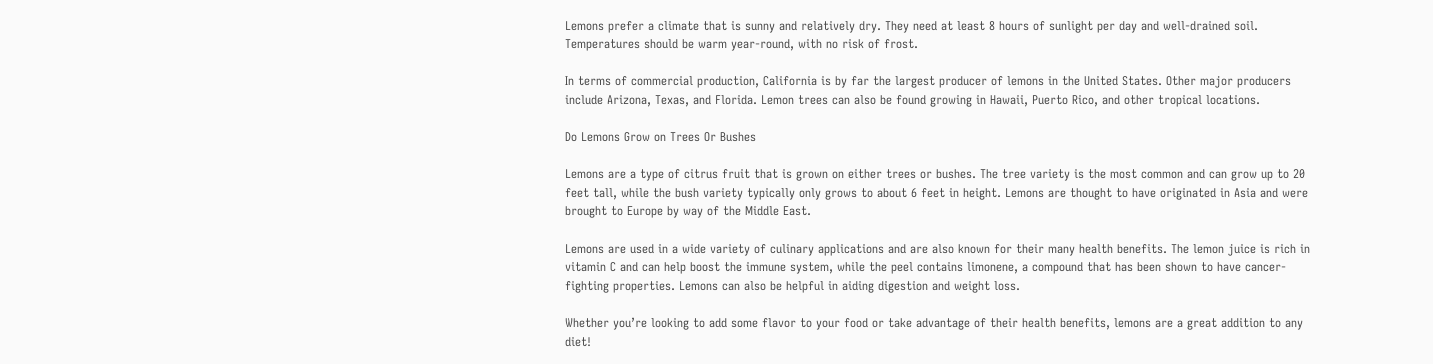Lemons prefer a climate that is sunny and relatively dry. They need at least 8 hours of sunlight per day and well-drained soil. Temperatures should be warm year-round, with no risk of frost.

In terms of commercial production, California is by far the largest producer of lemons in the United States. Other major producers include Arizona, Texas, and Florida. Lemon trees can also be found growing in Hawaii, Puerto Rico, and other tropical locations.

Do Lemons Grow on Trees Or Bushes

Lemons are a type of citrus fruit that is grown on either trees or bushes. The tree variety is the most common and can grow up to 20 feet tall, while the bush variety typically only grows to about 6 feet in height. Lemons are thought to have originated in Asia and were brought to Europe by way of the Middle East.

Lemons are used in a wide variety of culinary applications and are also known for their many health benefits. The lemon juice is rich in vitamin C and can help boost the immune system, while the peel contains limonene, a compound that has been shown to have cancer-fighting properties. Lemons can also be helpful in aiding digestion and weight loss.

Whether you’re looking to add some flavor to your food or take advantage of their health benefits, lemons are a great addition to any diet!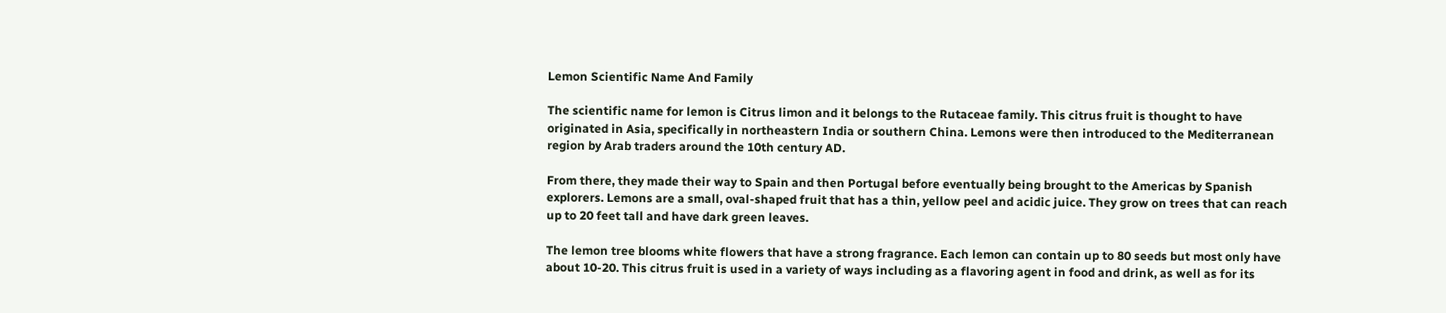Lemon Scientific Name And Family

The scientific name for lemon is Citrus limon and it belongs to the Rutaceae family. This citrus fruit is thought to have originated in Asia, specifically in northeastern India or southern China. Lemons were then introduced to the Mediterranean region by Arab traders around the 10th century AD.

From there, they made their way to Spain and then Portugal before eventually being brought to the Americas by Spanish explorers. Lemons are a small, oval-shaped fruit that has a thin, yellow peel and acidic juice. They grow on trees that can reach up to 20 feet tall and have dark green leaves.

The lemon tree blooms white flowers that have a strong fragrance. Each lemon can contain up to 80 seeds but most only have about 10-20. This citrus fruit is used in a variety of ways including as a flavoring agent in food and drink, as well as for its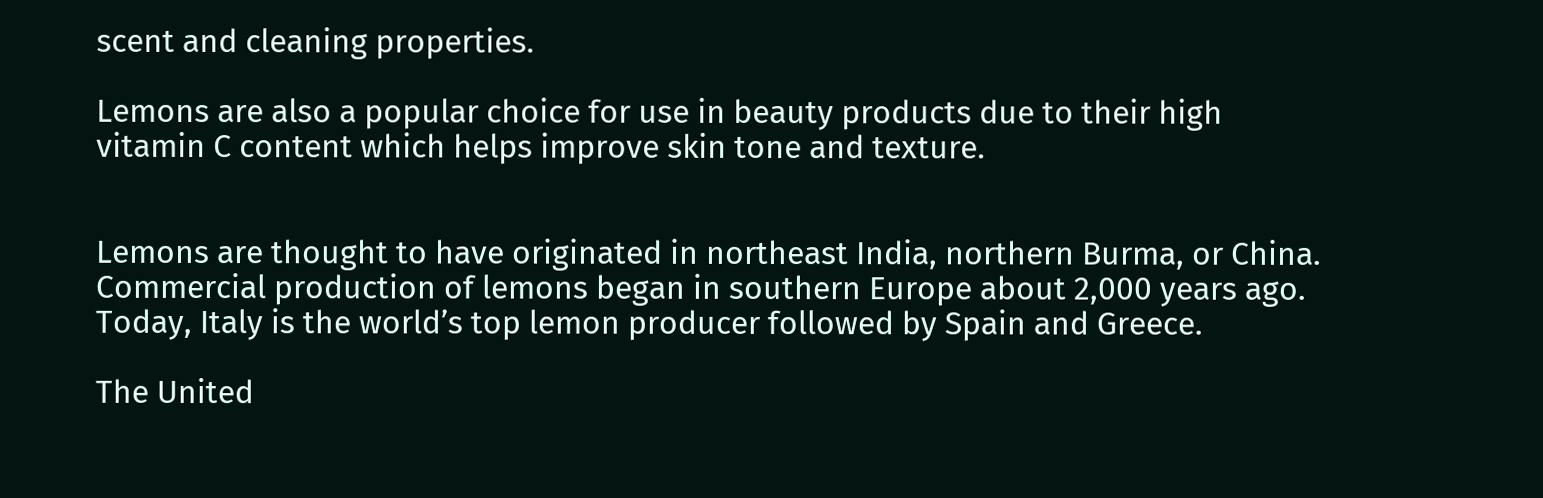scent and cleaning properties.

Lemons are also a popular choice for use in beauty products due to their high vitamin C content which helps improve skin tone and texture.


Lemons are thought to have originated in northeast India, northern Burma, or China. Commercial production of lemons began in southern Europe about 2,000 years ago. Today, Italy is the world’s top lemon producer followed by Spain and Greece.

The United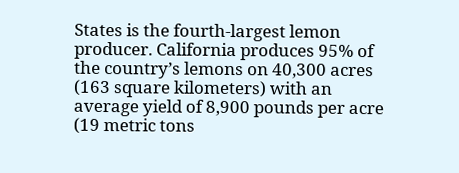States is the fourth-largest lemon producer. California produces 95% of the country’s lemons on 40,300 acres (163 square kilometers) with an average yield of 8,900 pounds per acre (19 metric tons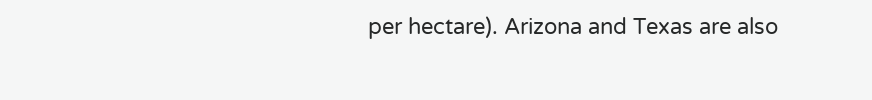per hectare). Arizona and Texas are also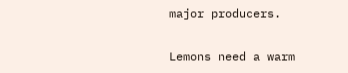major producers.

Lemons need a warm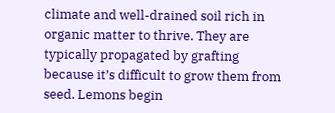climate and well-drained soil rich in organic matter to thrive. They are typically propagated by grafting because it’s difficult to grow them from seed. Lemons begin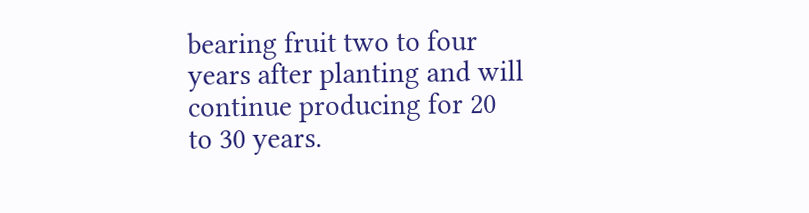bearing fruit two to four years after planting and will continue producing for 20 to 30 years.